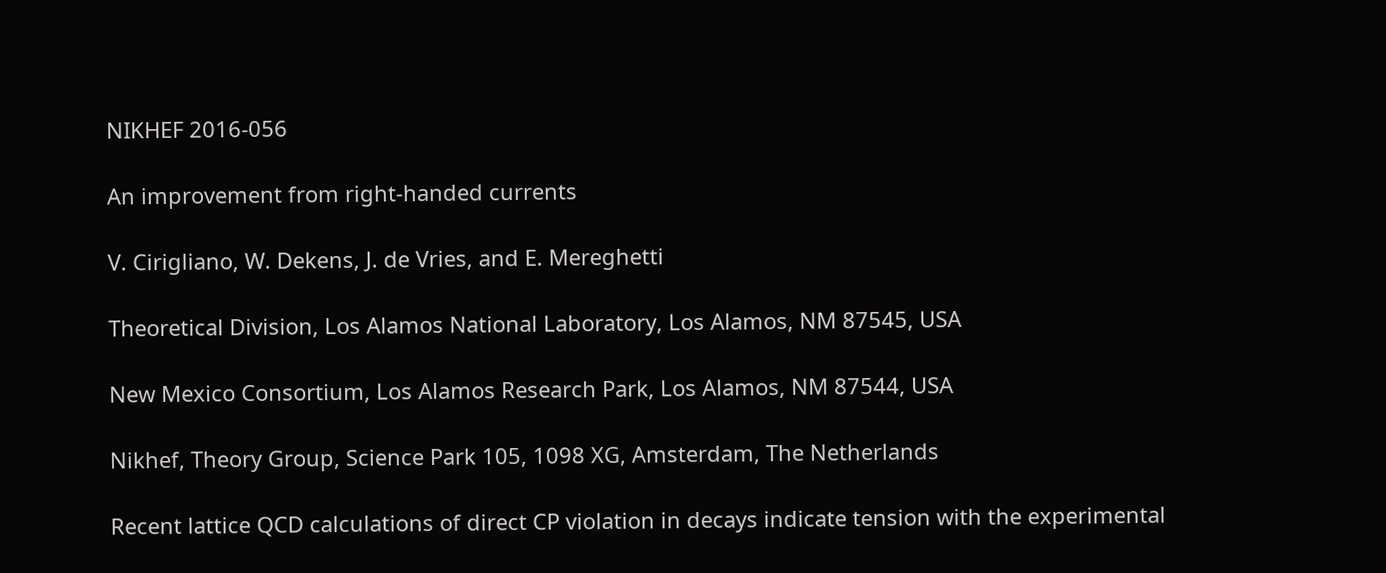NIKHEF 2016-056

An improvement from right-handed currents

V. Cirigliano, W. Dekens, J. de Vries, and E. Mereghetti

Theoretical Division, Los Alamos National Laboratory, Los Alamos, NM 87545, USA

New Mexico Consortium, Los Alamos Research Park, Los Alamos, NM 87544, USA

Nikhef, Theory Group, Science Park 105, 1098 XG, Amsterdam, The Netherlands

Recent lattice QCD calculations of direct CP violation in decays indicate tension with the experimental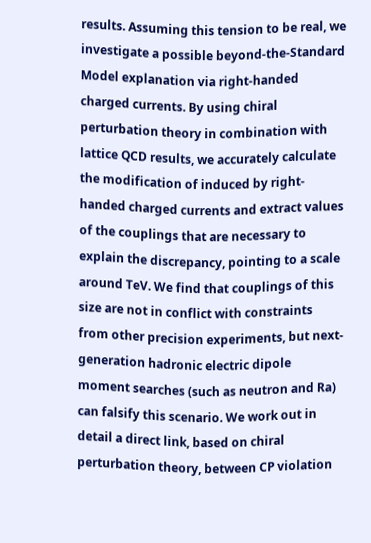results. Assuming this tension to be real, we investigate a possible beyond-the-Standard Model explanation via right-handed charged currents. By using chiral perturbation theory in combination with lattice QCD results, we accurately calculate the modification of induced by right-handed charged currents and extract values of the couplings that are necessary to explain the discrepancy, pointing to a scale around TeV. We find that couplings of this size are not in conflict with constraints from other precision experiments, but next-generation hadronic electric dipole moment searches (such as neutron and Ra) can falsify this scenario. We work out in detail a direct link, based on chiral perturbation theory, between CP violation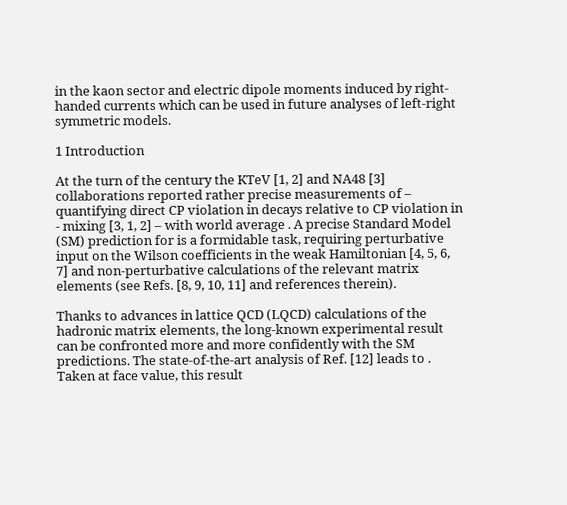in the kaon sector and electric dipole moments induced by right-handed currents which can be used in future analyses of left-right symmetric models.

1 Introduction

At the turn of the century the KTeV [1, 2] and NA48 [3] collaborations reported rather precise measurements of – quantifying direct CP violation in decays relative to CP violation in - mixing [3, 1, 2] – with world average . A precise Standard Model (SM) prediction for is a formidable task, requiring perturbative input on the Wilson coefficients in the weak Hamiltonian [4, 5, 6, 7] and non-perturbative calculations of the relevant matrix elements (see Refs. [8, 9, 10, 11] and references therein).

Thanks to advances in lattice QCD (LQCD) calculations of the hadronic matrix elements, the long-known experimental result can be confronted more and more confidently with the SM predictions. The state-of-the-art analysis of Ref. [12] leads to . Taken at face value, this result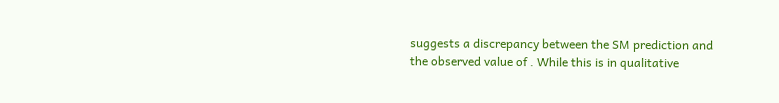suggests a discrepancy between the SM prediction and the observed value of . While this is in qualitative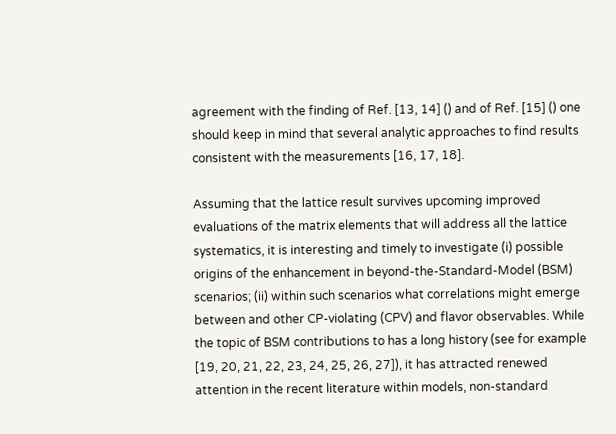agreement with the finding of Ref. [13, 14] () and of Ref. [15] () one should keep in mind that several analytic approaches to find results consistent with the measurements [16, 17, 18].

Assuming that the lattice result survives upcoming improved evaluations of the matrix elements that will address all the lattice systematics, it is interesting and timely to investigate (i) possible origins of the enhancement in beyond-the-Standard-Model (BSM) scenarios; (ii) within such scenarios what correlations might emerge between and other CP-violating (CPV) and flavor observables. While the topic of BSM contributions to has a long history (see for example [19, 20, 21, 22, 23, 24, 25, 26, 27]), it has attracted renewed attention in the recent literature within models, non-standard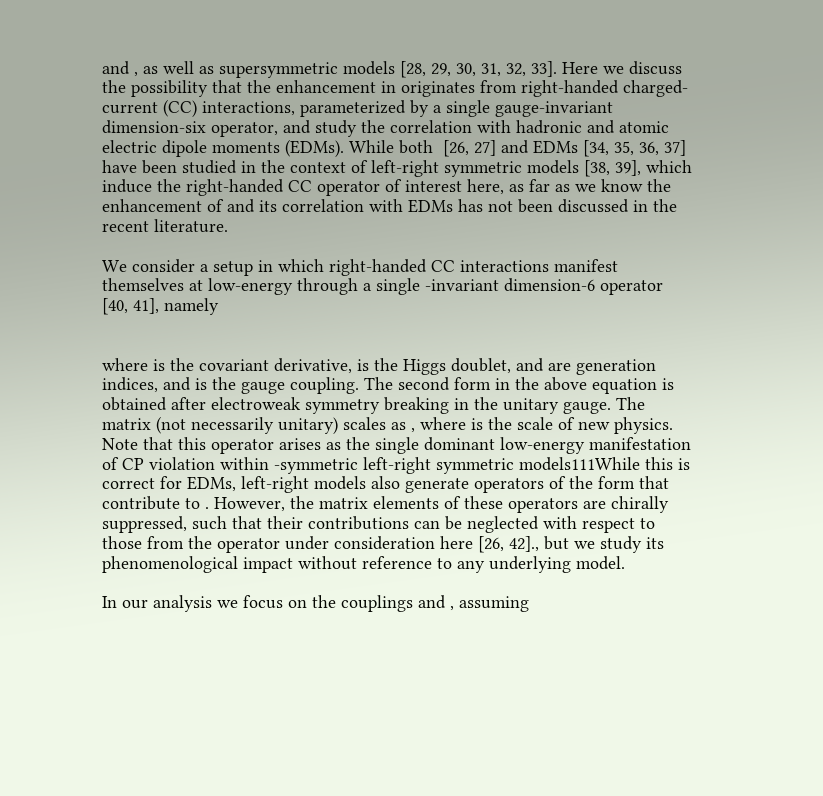and , as well as supersymmetric models [28, 29, 30, 31, 32, 33]. Here we discuss the possibility that the enhancement in originates from right-handed charged-current (CC) interactions, parameterized by a single gauge-invariant dimension-six operator, and study the correlation with hadronic and atomic electric dipole moments (EDMs). While both  [26, 27] and EDMs [34, 35, 36, 37] have been studied in the context of left-right symmetric models [38, 39], which induce the right-handed CC operator of interest here, as far as we know the enhancement of and its correlation with EDMs has not been discussed in the recent literature.

We consider a setup in which right-handed CC interactions manifest themselves at low-energy through a single -invariant dimension-6 operator [40, 41], namely


where is the covariant derivative, is the Higgs doublet, and are generation indices, and is the gauge coupling. The second form in the above equation is obtained after electroweak symmetry breaking in the unitary gauge. The matrix (not necessarily unitary) scales as , where is the scale of new physics. Note that this operator arises as the single dominant low-energy manifestation of CP violation within -symmetric left-right symmetric models111While this is correct for EDMs, left-right models also generate operators of the form that contribute to . However, the matrix elements of these operators are chirally suppressed, such that their contributions can be neglected with respect to those from the operator under consideration here [26, 42]., but we study its phenomenological impact without reference to any underlying model.

In our analysis we focus on the couplings and , assuming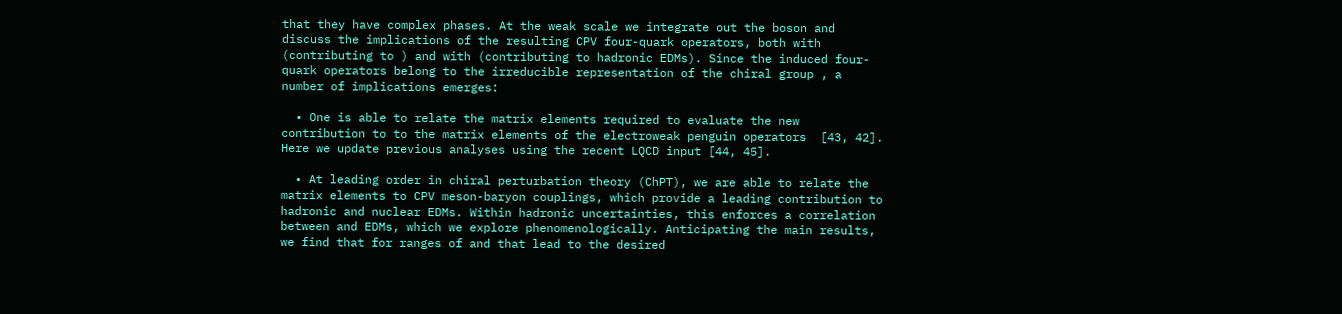that they have complex phases. At the weak scale we integrate out the boson and discuss the implications of the resulting CPV four-quark operators, both with (contributing to ) and with (contributing to hadronic EDMs). Since the induced four-quark operators belong to the irreducible representation of the chiral group , a number of implications emerges:

  • One is able to relate the matrix elements required to evaluate the new contribution to to the matrix elements of the electroweak penguin operators  [43, 42]. Here we update previous analyses using the recent LQCD input [44, 45].

  • At leading order in chiral perturbation theory (ChPT), we are able to relate the matrix elements to CPV meson-baryon couplings, which provide a leading contribution to hadronic and nuclear EDMs. Within hadronic uncertainties, this enforces a correlation between and EDMs, which we explore phenomenologically. Anticipating the main results, we find that for ranges of and that lead to the desired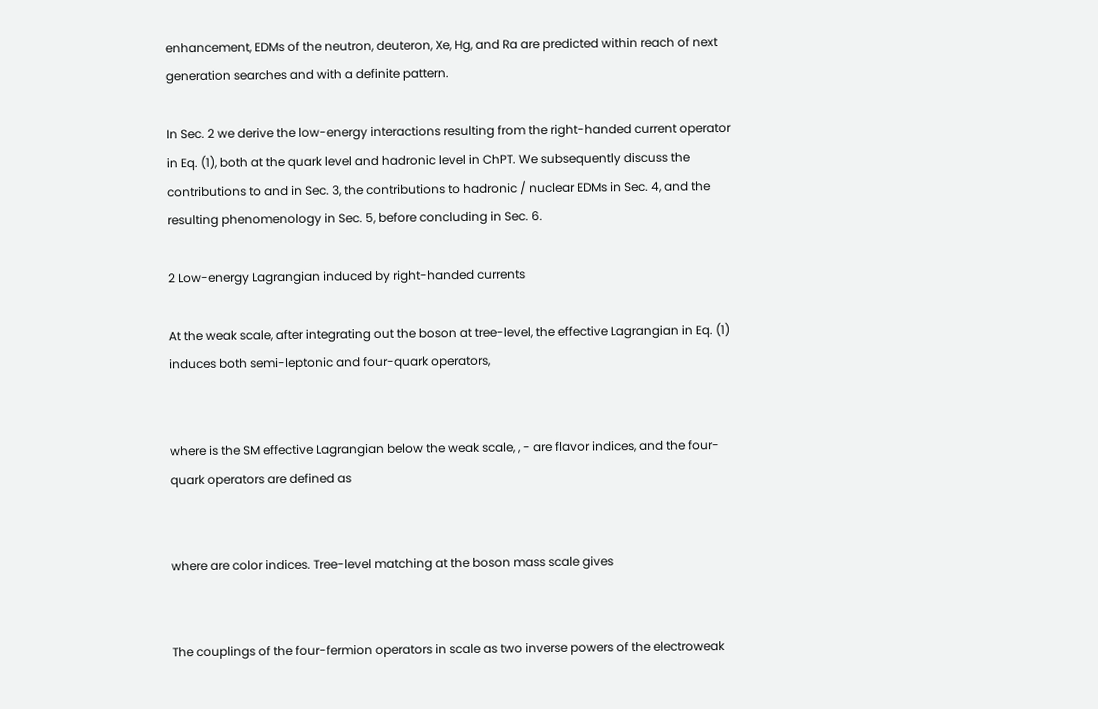enhancement, EDMs of the neutron, deuteron, Xe, Hg, and Ra are predicted within reach of next generation searches and with a definite pattern.

In Sec. 2 we derive the low-energy interactions resulting from the right-handed current operator in Eq. (1), both at the quark level and hadronic level in ChPT. We subsequently discuss the contributions to and in Sec. 3, the contributions to hadronic / nuclear EDMs in Sec. 4, and the resulting phenomenology in Sec. 5, before concluding in Sec. 6.

2 Low-energy Lagrangian induced by right-handed currents

At the weak scale, after integrating out the boson at tree-level, the effective Lagrangian in Eq. (1) induces both semi-leptonic and four-quark operators,


where is the SM effective Lagrangian below the weak scale, , - are flavor indices, and the four-quark operators are defined as


where are color indices. Tree-level matching at the boson mass scale gives


The couplings of the four-fermion operators in scale as two inverse powers of the electroweak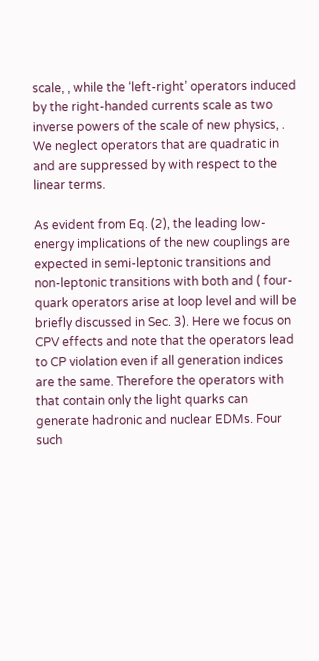scale, , while the ‘left-right’ operators induced by the right-handed currents scale as two inverse powers of the scale of new physics, . We neglect operators that are quadratic in and are suppressed by with respect to the linear terms.

As evident from Eq. (2), the leading low-energy implications of the new couplings are expected in semi-leptonic transitions and non-leptonic transitions with both and ( four-quark operators arise at loop level and will be briefly discussed in Sec. 3). Here we focus on CPV effects and note that the operators lead to CP violation even if all generation indices are the same. Therefore the operators with that contain only the light quarks can generate hadronic and nuclear EDMs. Four such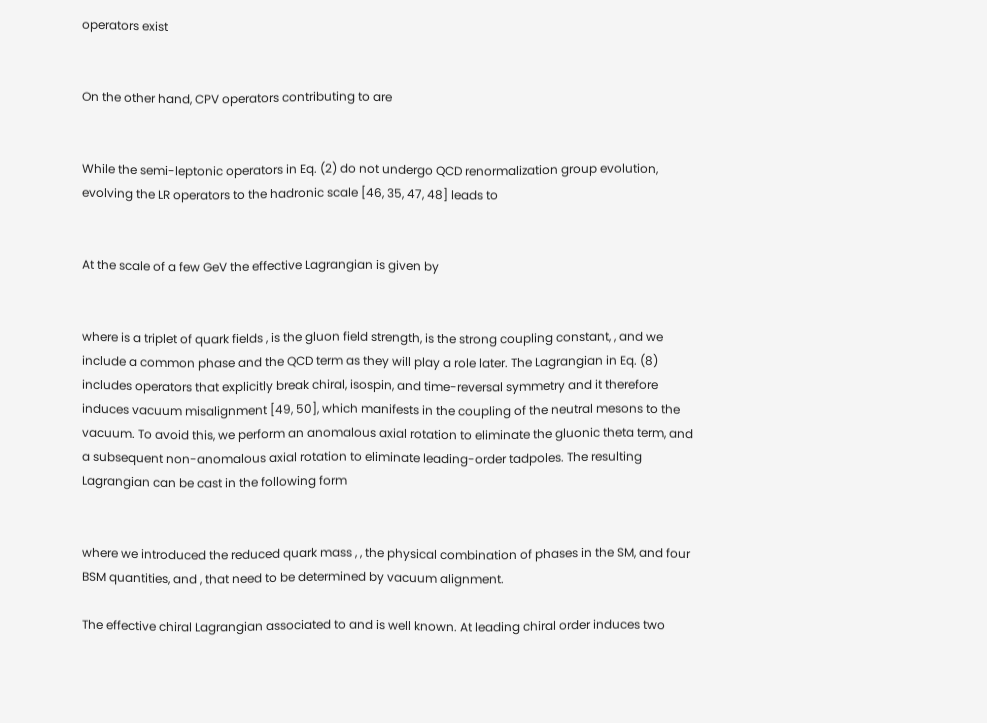operators exist


On the other hand, CPV operators contributing to are


While the semi-leptonic operators in Eq. (2) do not undergo QCD renormalization group evolution, evolving the LR operators to the hadronic scale [46, 35, 47, 48] leads to


At the scale of a few GeV the effective Lagrangian is given by


where is a triplet of quark fields , is the gluon field strength, is the strong coupling constant, , and we include a common phase and the QCD term as they will play a role later. The Lagrangian in Eq. (8) includes operators that explicitly break chiral, isospin, and time-reversal symmetry and it therefore induces vacuum misalignment [49, 50], which manifests in the coupling of the neutral mesons to the vacuum. To avoid this, we perform an anomalous axial rotation to eliminate the gluonic theta term, and a subsequent non-anomalous axial rotation to eliminate leading-order tadpoles. The resulting Lagrangian can be cast in the following form


where we introduced the reduced quark mass , , the physical combination of phases in the SM, and four BSM quantities, and , that need to be determined by vacuum alignment.

The effective chiral Lagrangian associated to and is well known. At leading chiral order induces two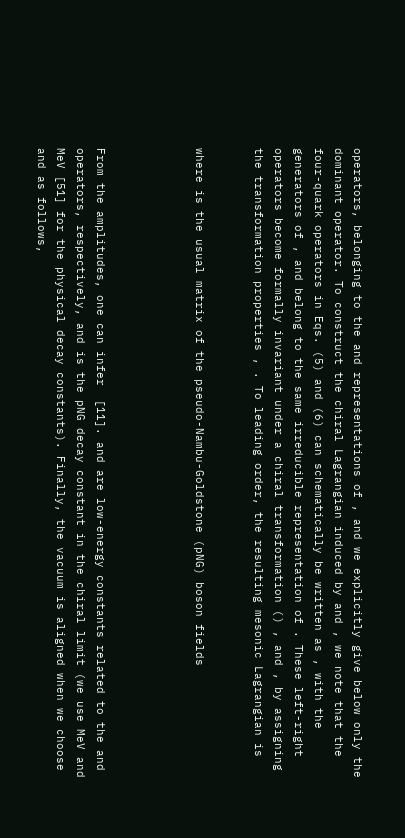operators, belonging to the and representations of , and we explicitly give below only the dominant operator. To construct the chiral Lagrangian induced by and , we note that the four-quark operators in Eqs. (5) and (6) can schematically be written as , with the generators of , and belong to the same irreducible representation of . These left-right operators become formally invariant under a chiral transformation () , and , by assigning the transformation properties , . To leading order, the resulting mesonic Lagrangian is


where is the usual matrix of the pseudo-Nambu-Goldstone (pNG) boson fields




From the amplitudes, one can infer  [11]. and are low-energy constants related to the and operators, respectively, and is the pNG decay constant in the chiral limit (we use MeV and MeV [51] for the physical decay constants). Finally, the vacuum is aligned when we choose and as follows,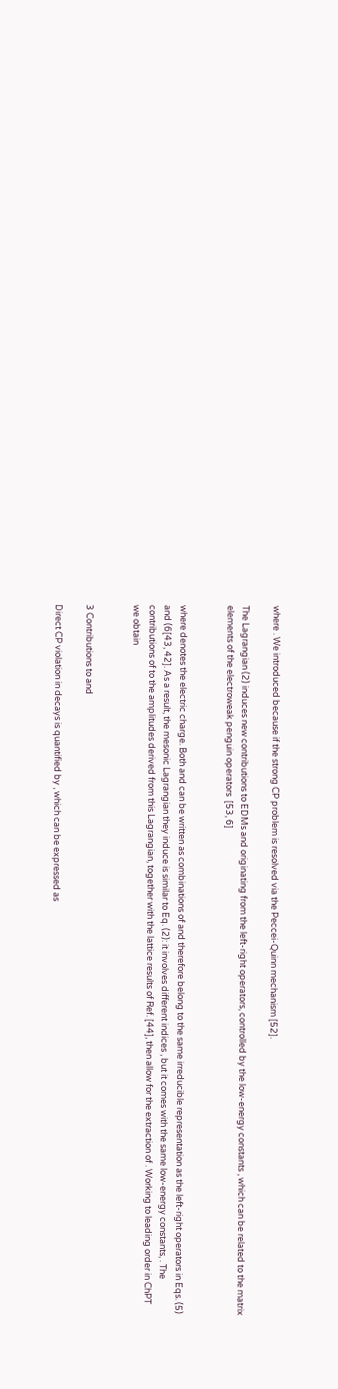where . We introduced because if the strong CP problem is resolved via the Peccei-Quinn mechanism [52].

The Lagrangian (2) induces new contributions to EDMs and originating from the left-right operators, controlled by the low-energy constants , which can be related to the matrix elements of the electroweak penguin operators  [53, 6]


where denotes the electric charge. Both and can be written as combinations of and therefore belong to the same irreducible representation as the left-right operators in Eqs. (5) and (6[43, 42]. As a result, the mesonic Lagrangian they induce is similar to Eq. (2): it involves different indices , but it comes with the same low-energy constants, . The contributions of to the amplitudes derived from this Lagrangian, together with the lattice results of Ref. [44], then allow for the extraction of . Working to leading order in ChPT we obtain


3 Contributions to and

Direct CP violation in decays is quantified by , which can be expressed as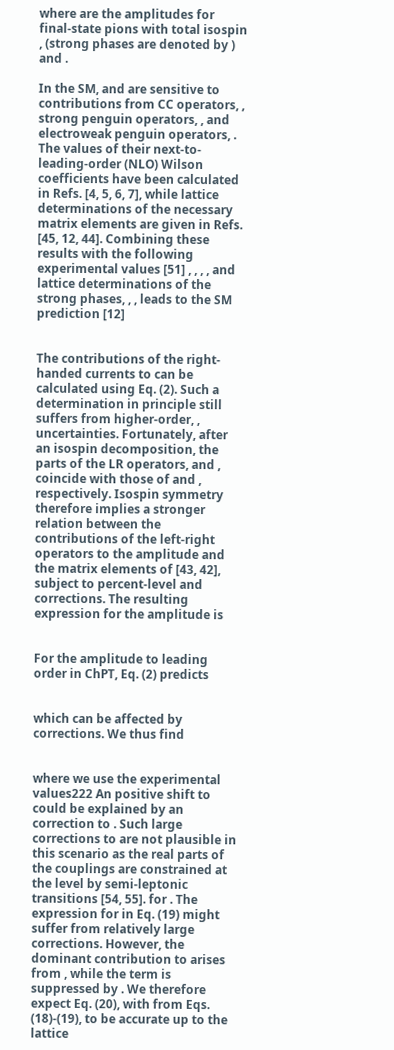where are the amplitudes for final-state pions with total isospin , (strong phases are denoted by ) and .

In the SM, and are sensitive to contributions from CC operators, , strong penguin operators, , and electroweak penguin operators, . The values of their next-to-leading-order (NLO) Wilson coefficients have been calculated in Refs. [4, 5, 6, 7], while lattice determinations of the necessary matrix elements are given in Refs. [45, 12, 44]. Combining these results with the following experimental values [51] , , , , and lattice determinations of the strong phases, , , leads to the SM prediction [12]


The contributions of the right-handed currents to can be calculated using Eq. (2). Such a determination in principle still suffers from higher-order, , uncertainties. Fortunately, after an isospin decomposition, the parts of the LR operators, and , coincide with those of and , respectively. Isospin symmetry therefore implies a stronger relation between the contributions of the left-right operators to the amplitude and the matrix elements of [43, 42], subject to percent-level and corrections. The resulting expression for the amplitude is


For the amplitude to leading order in ChPT, Eq. (2) predicts


which can be affected by corrections. We thus find


where we use the experimental values222 An positive shift to could be explained by an correction to . Such large corrections to are not plausible in this scenario as the real parts of the couplings are constrained at the level by semi-leptonic transitions [54, 55]. for . The expression for in Eq. (19) might suffer from relatively large corrections. However, the dominant contribution to arises from , while the term is suppressed by . We therefore expect Eq. (20), with from Eqs. (18)-(19), to be accurate up to the lattice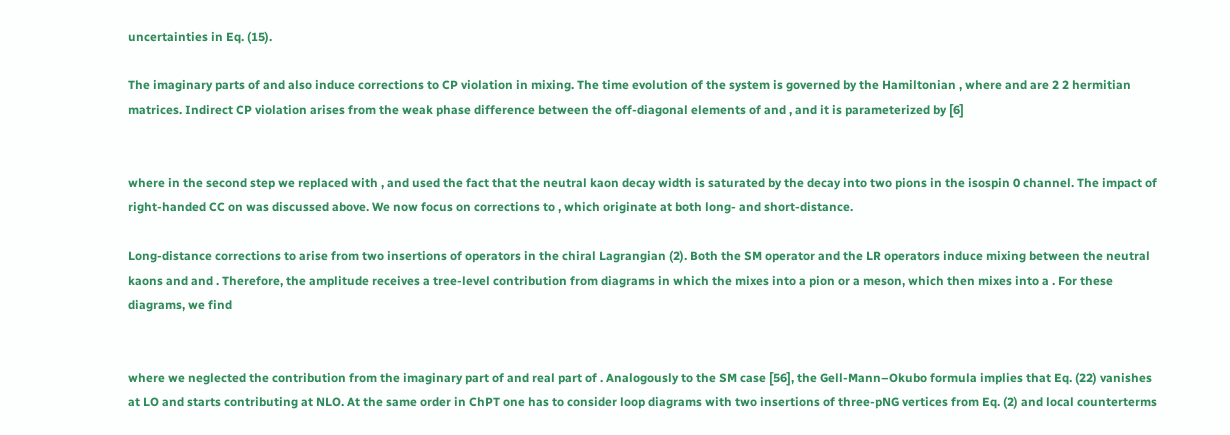uncertainties in Eq. (15).

The imaginary parts of and also induce corrections to CP violation in mixing. The time evolution of the system is governed by the Hamiltonian , where and are 2 2 hermitian matrices. Indirect CP violation arises from the weak phase difference between the off-diagonal elements of and , and it is parameterized by [6]


where in the second step we replaced with , and used the fact that the neutral kaon decay width is saturated by the decay into two pions in the isospin 0 channel. The impact of right-handed CC on was discussed above. We now focus on corrections to , which originate at both long- and short-distance.

Long-distance corrections to arise from two insertions of operators in the chiral Lagrangian (2). Both the SM operator and the LR operators induce mixing between the neutral kaons and and . Therefore, the amplitude receives a tree-level contribution from diagrams in which the mixes into a pion or a meson, which then mixes into a . For these diagrams, we find


where we neglected the contribution from the imaginary part of and real part of . Analogously to the SM case [56], the Gell-Mann–Okubo formula implies that Eq. (22) vanishes at LO and starts contributing at NLO. At the same order in ChPT one has to consider loop diagrams with two insertions of three-pNG vertices from Eq. (2) and local counterterms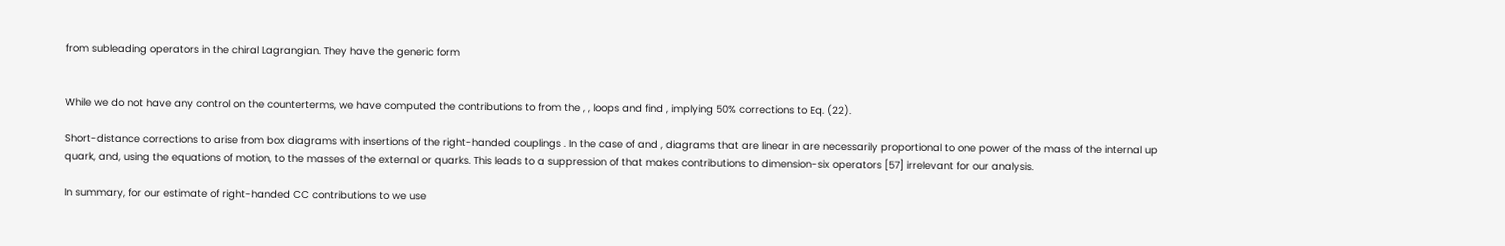from subleading operators in the chiral Lagrangian. They have the generic form


While we do not have any control on the counterterms, we have computed the contributions to from the , , loops and find , implying 50% corrections to Eq. (22).

Short-distance corrections to arise from box diagrams with insertions of the right-handed couplings . In the case of and , diagrams that are linear in are necessarily proportional to one power of the mass of the internal up quark, and, using the equations of motion, to the masses of the external or quarks. This leads to a suppression of that makes contributions to dimension-six operators [57] irrelevant for our analysis.

In summary, for our estimate of right-handed CC contributions to we use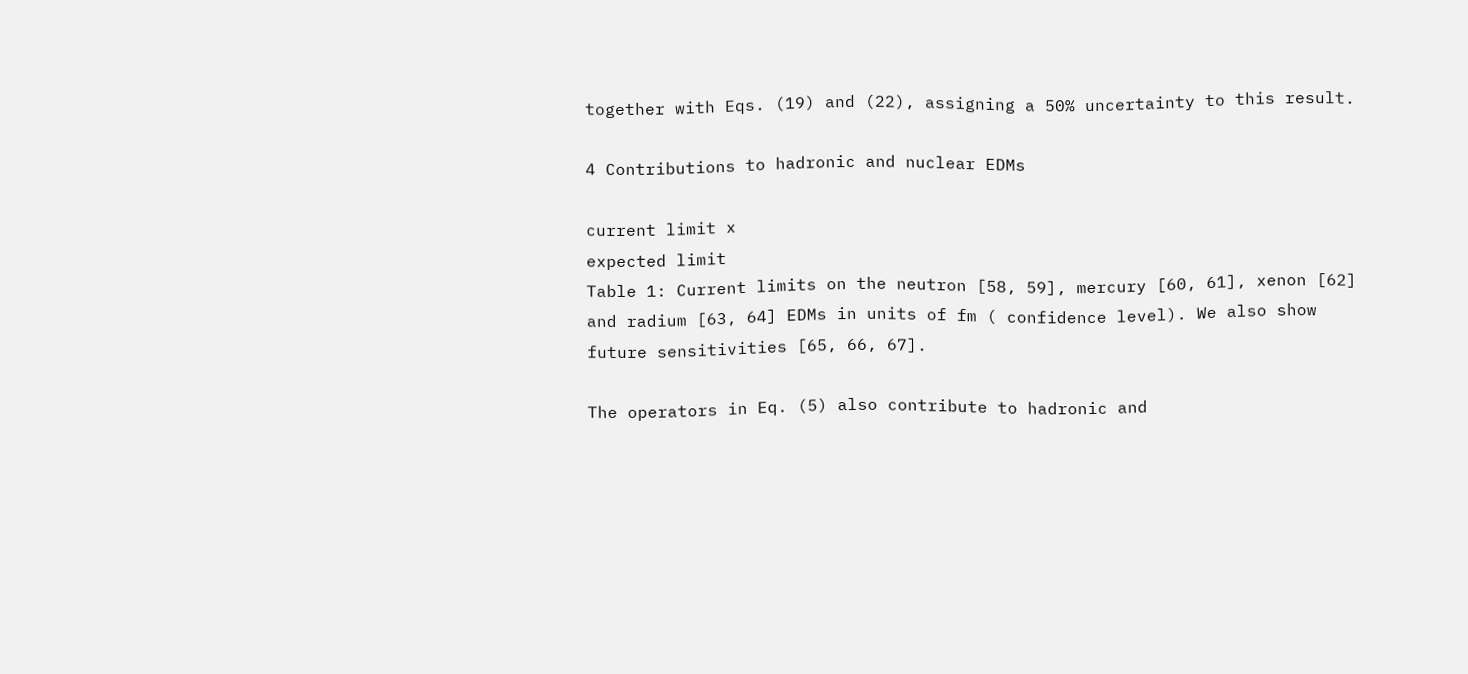together with Eqs. (19) and (22), assigning a 50% uncertainty to this result.

4 Contributions to hadronic and nuclear EDMs

current limit x
expected limit
Table 1: Current limits on the neutron [58, 59], mercury [60, 61], xenon [62] and radium [63, 64] EDMs in units of fm ( confidence level). We also show future sensitivities [65, 66, 67].

The operators in Eq. (5) also contribute to hadronic and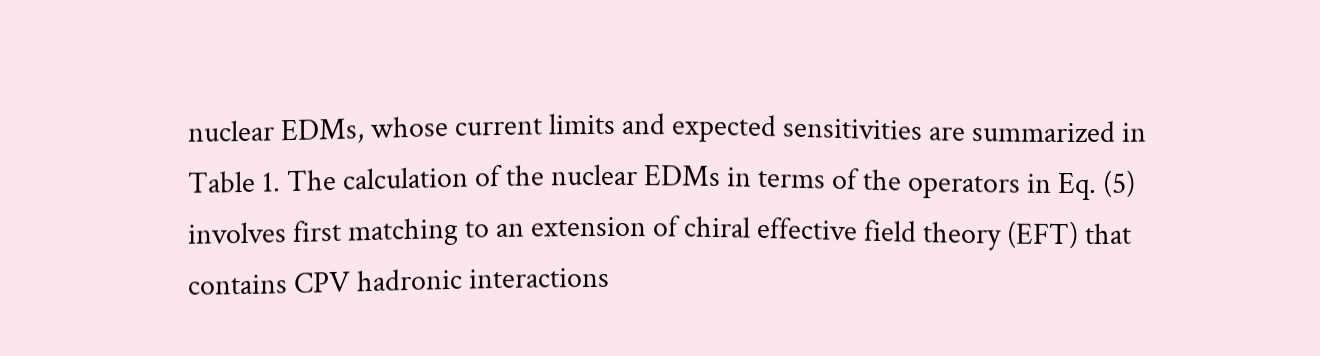nuclear EDMs, whose current limits and expected sensitivities are summarized in Table 1. The calculation of the nuclear EDMs in terms of the operators in Eq. (5) involves first matching to an extension of chiral effective field theory (EFT) that contains CPV hadronic interactions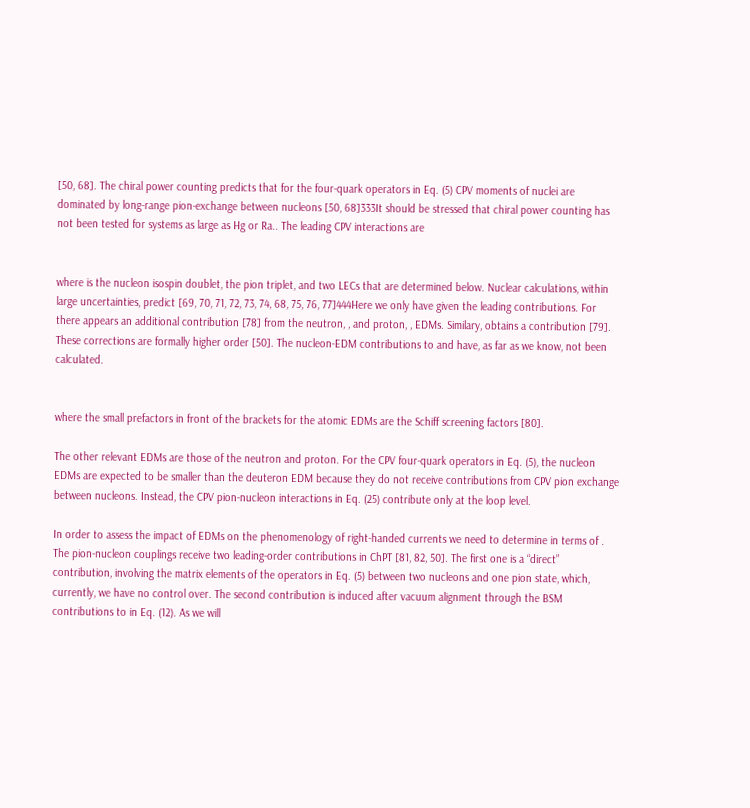[50, 68]. The chiral power counting predicts that for the four-quark operators in Eq. (5) CPV moments of nuclei are dominated by long-range pion-exchange between nucleons [50, 68]333It should be stressed that chiral power counting has not been tested for systems as large as Hg or Ra.. The leading CPV interactions are


where is the nucleon isospin doublet, the pion triplet, and two LECs that are determined below. Nuclear calculations, within large uncertainties, predict [69, 70, 71, 72, 73, 74, 68, 75, 76, 77]444Here we only have given the leading contributions. For there appears an additional contribution [78] from the neutron, , and proton, , EDMs. Similary, obtains a contribution [79]. These corrections are formally higher order [50]. The nucleon-EDM contributions to and have, as far as we know, not been calculated.


where the small prefactors in front of the brackets for the atomic EDMs are the Schiff screening factors [80].

The other relevant EDMs are those of the neutron and proton. For the CPV four-quark operators in Eq. (5), the nucleon EDMs are expected to be smaller than the deuteron EDM because they do not receive contributions from CPV pion exchange between nucleons. Instead, the CPV pion-nucleon interactions in Eq. (25) contribute only at the loop level.

In order to assess the impact of EDMs on the phenomenology of right-handed currents we need to determine in terms of . The pion-nucleon couplings receive two leading-order contributions in ChPT [81, 82, 50]. The first one is a “direct” contribution, involving the matrix elements of the operators in Eq. (5) between two nucleons and one pion state, which, currently, we have no control over. The second contribution is induced after vacuum alignment through the BSM contributions to in Eq. (12). As we will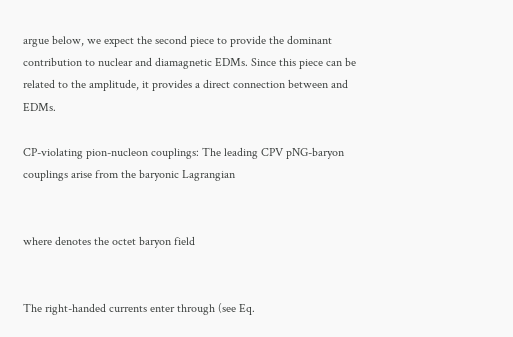argue below, we expect the second piece to provide the dominant contribution to nuclear and diamagnetic EDMs. Since this piece can be related to the amplitude, it provides a direct connection between and EDMs.

CP-violating pion-nucleon couplings: The leading CPV pNG-baryon couplings arise from the baryonic Lagrangian


where denotes the octet baryon field


The right-handed currents enter through (see Eq.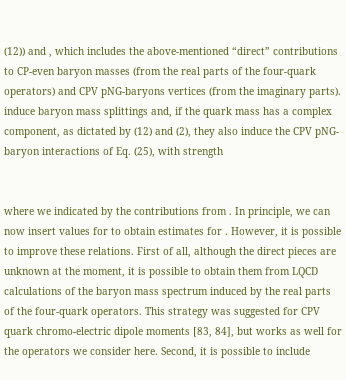(12)) and , which includes the above-mentioned “direct” contributions to CP-even baryon masses (from the real parts of the four-quark operators) and CPV pNG-baryons vertices (from the imaginary parts). induce baryon mass splittings and, if the quark mass has a complex component, as dictated by (12) and (2), they also induce the CPV pNG-baryon interactions of Eq. (25), with strength


where we indicated by the contributions from . In principle, we can now insert values for to obtain estimates for . However, it is possible to improve these relations. First of all, although the direct pieces are unknown at the moment, it is possible to obtain them from LQCD calculations of the baryon mass spectrum induced by the real parts of the four-quark operators. This strategy was suggested for CPV quark chromo-electric dipole moments [83, 84], but works as well for the operators we consider here. Second, it is possible to include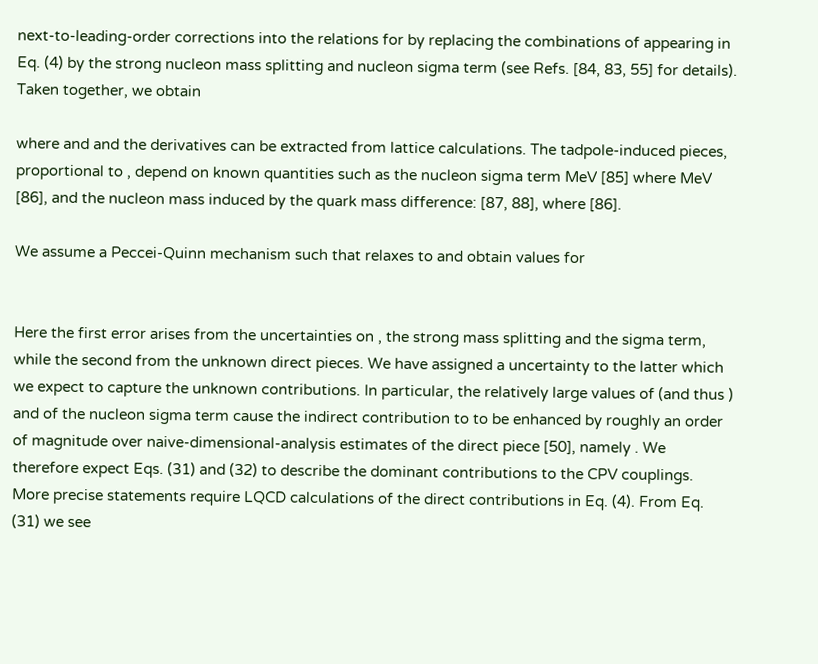next-to-leading-order corrections into the relations for by replacing the combinations of appearing in Eq. (4) by the strong nucleon mass splitting and nucleon sigma term (see Refs. [84, 83, 55] for details). Taken together, we obtain

where and and the derivatives can be extracted from lattice calculations. The tadpole-induced pieces, proportional to , depend on known quantities such as the nucleon sigma term MeV [85] where MeV [86], and the nucleon mass induced by the quark mass difference: [87, 88], where [86].

We assume a Peccei-Quinn mechanism such that relaxes to and obtain values for


Here the first error arises from the uncertainties on , the strong mass splitting and the sigma term, while the second from the unknown direct pieces. We have assigned a uncertainty to the latter which we expect to capture the unknown contributions. In particular, the relatively large values of (and thus ) and of the nucleon sigma term cause the indirect contribution to to be enhanced by roughly an order of magnitude over naive-dimensional-analysis estimates of the direct piece [50], namely . We therefore expect Eqs. (31) and (32) to describe the dominant contributions to the CPV couplings. More precise statements require LQCD calculations of the direct contributions in Eq. (4). From Eq. (31) we see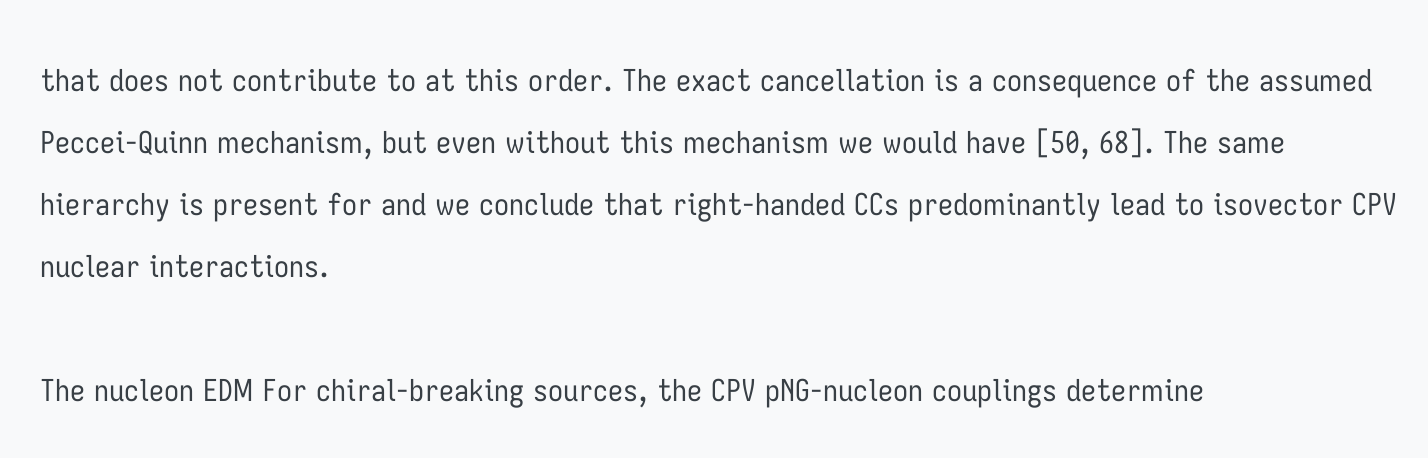that does not contribute to at this order. The exact cancellation is a consequence of the assumed Peccei-Quinn mechanism, but even without this mechanism we would have [50, 68]. The same hierarchy is present for and we conclude that right-handed CCs predominantly lead to isovector CPV nuclear interactions.

The nucleon EDM For chiral-breaking sources, the CPV pNG-nucleon couplings determine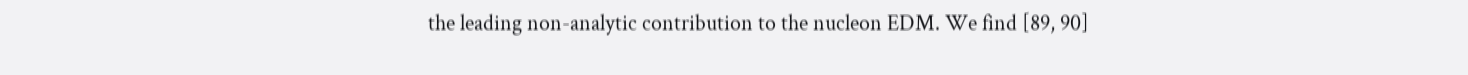the leading non-analytic contribution to the nucleon EDM. We find [89, 90]